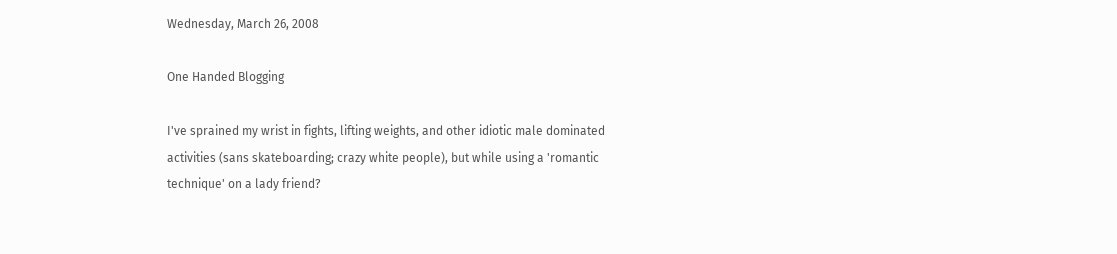Wednesday, March 26, 2008

One Handed Blogging

I've sprained my wrist in fights, lifting weights, and other idiotic male dominated activities (sans skateboarding; crazy white people), but while using a 'romantic technique' on a lady friend?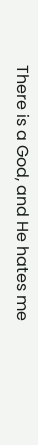There is a God, and He hates me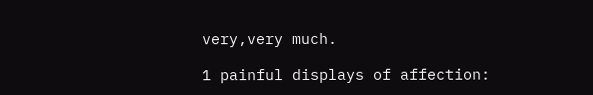very,very much.

1 painful displays of affection: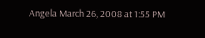Angela March 26, 2008 at 1:55 PM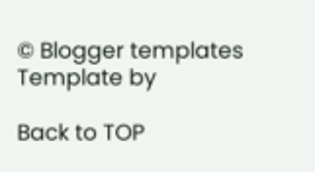© Blogger templates Template by

Back to TOP